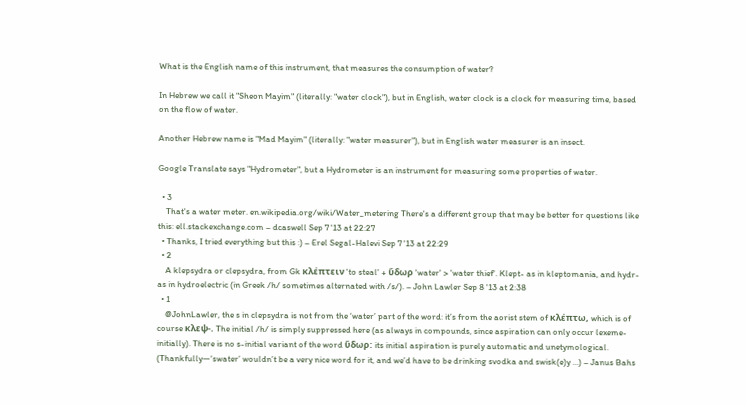What is the English name of this instrument, that measures the consumption of water?

In Hebrew we call it "Sheon Mayim" (literally: "water clock"), but in English, water clock is a clock for measuring time, based on the flow of water.

Another Hebrew name is "Mad Mayim" (literally: "water measurer"), but in English water measurer is an insect.

Google Translate says "Hydrometer", but a Hydrometer is an instrument for measuring some properties of water.

  • 3
    That's a water meter. en.wikipedia.org/wiki/Water_metering There's a different group that may be better for questions like this: ell.stackexchange.com – dcaswell Sep 7 '13 at 22:27
  • Thanks, I tried everything but this :) – Erel Segal-Halevi Sep 7 '13 at 22:29
  • 2
    A klepsydra or clepsydra, from Gk κλέπτειν 'to steal' + ὕδωρ 'water' > 'water thief'. Klept- as in kleptomania, and hydr- as in hydroelectric (in Greek /h/ sometimes alternated with /s/). – John Lawler Sep 8 '13 at 2:38
  • 1
    @JohnLawler, the s in clepsydra is not from the ‘water’ part of the word: it’s from the aorist stem of κλέπτω, which is of course κλεψ-. The initial /h/ is simply suppressed here (as always in compounds, since aspiration can only occur lexeme-initially). There is no s-initial variant of the word ὕδωρ: its initial aspiration is purely automatic and unetymological. (Thankfully—‘swater’ wouldn’t be a very nice word for it, and we’d have to be drinking svodka and swisk(e)y …) – Janus Bahs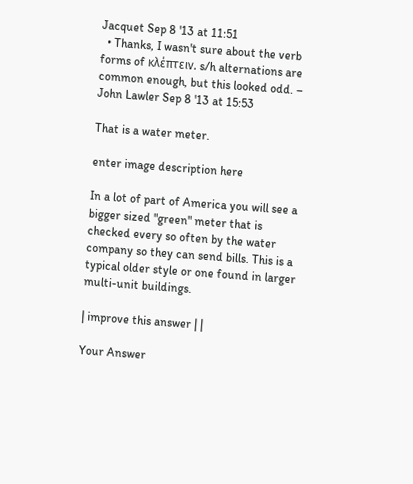Jacquet Sep 8 '13 at 11:51
  • Thanks, I wasn't sure about the verb forms of κλέπτειν. s/h alternations are common enough, but this looked odd. – John Lawler Sep 8 '13 at 15:53

That is a water meter.

enter image description here

In a lot of part of America you will see a bigger sized "green" meter that is checked every so often by the water company so they can send bills. This is a typical older style or one found in larger multi-unit buildings.

| improve this answer | |

Your Answer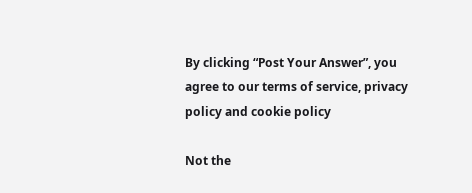By clicking “Post Your Answer”, you agree to our terms of service, privacy policy and cookie policy

Not the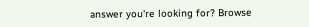answer you're looking for? Browse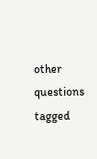other questions tagged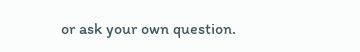or ask your own question.